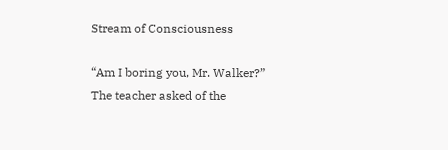Stream of Consciousness

“Am I boring you, Mr. Walker?” The teacher asked of the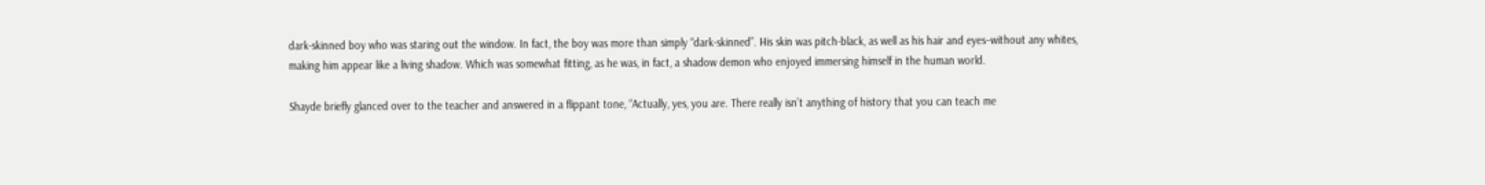dark-skinned boy who was staring out the window. In fact, the boy was more than simply “dark-skinned”. His skin was pitch-black, as well as his hair and eyes–without any whites, making him appear like a living shadow. Which was somewhat fitting, as he was, in fact, a shadow demon who enjoyed immersing himself in the human world.

Shayde briefly glanced over to the teacher and answered in a flippant tone, “Actually, yes, you are. There really isn’t anything of history that you can teach me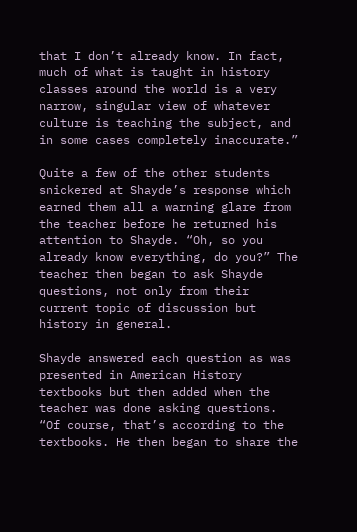that I don’t already know. In fact, much of what is taught in history classes around the world is a very narrow, singular view of whatever culture is teaching the subject, and in some cases completely inaccurate.”

Quite a few of the other students snickered at Shayde’s response which earned them all a warning glare from the teacher before he returned his attention to Shayde. “Oh, so you already know everything, do you?” The teacher then began to ask Shayde questions, not only from their current topic of discussion but history in general.

Shayde answered each question as was presented in American History textbooks but then added when the teacher was done asking questions. “Of course, that’s according to the textbooks. He then began to share the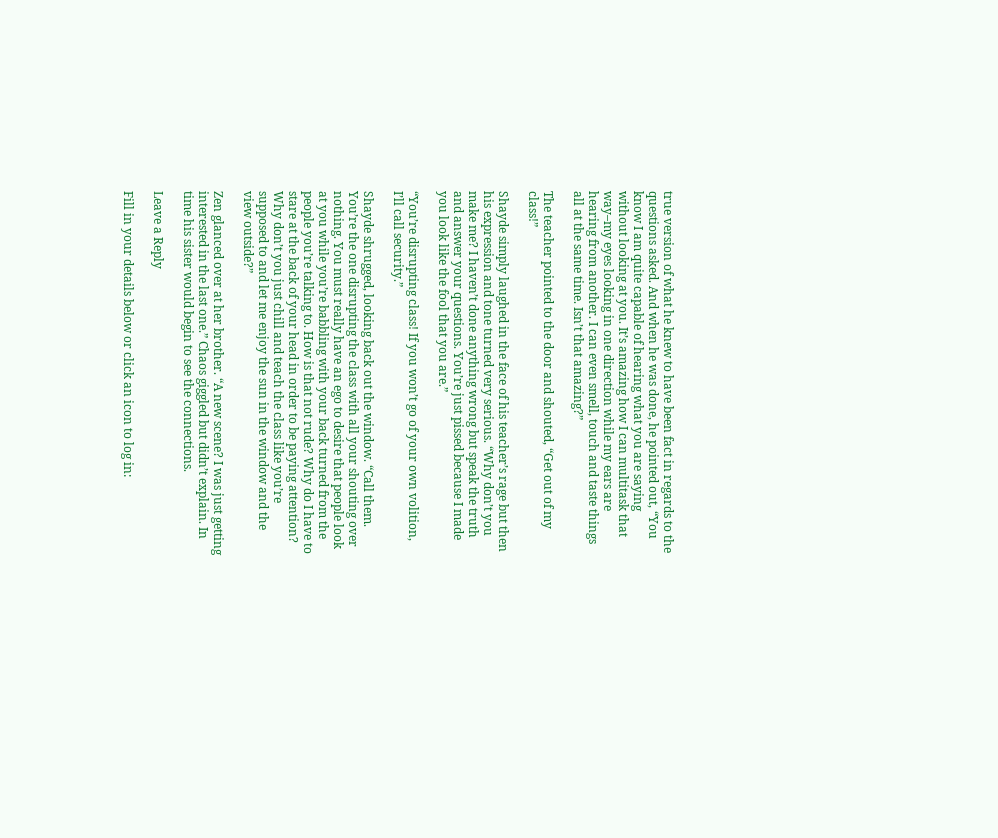true version of what he knew to have been fact in regards to the questions asked. And when he was done, he pointed out, “You know I am quite capable of hearing what you are saying without looking at you. It’s amazing how I can multitask that way–my eyes looking in one direction while my ears are hearing from another. I can even smell, touch and taste things all at the same time. Isn’t that amazing?”

The teacher pointed to the door and shouted, “Get out of my class!”

Shayde simply laughed in the face of his teacher’s rage but then his expression and tone turned very serious. “Why don’t you make me? I haven’t done anything wrong but speak the truth and answer your questions. You’re just pissed because I made you look like the fool that you are.”

“You’re disrupting class! If you won’t go of your own volition, I’ll call security.”

Shayde shrugged, looking back out the window. “Call them. You’re the one disrupting the class with all your shouting over nothing. You must really have an ego to desire that people look at you while you’re babbling with your back turned from the people you’re talking to. How is that not rude? Why do I have to stare at the back of your head in order to be paying attention? Why don’t you just chill and teach the class like you’re supposed to and let me enjoy the sun in the window and the view outside?”

Zen glanced over at her brother. “A new scene? I was just getting interested in the last one.” Chaos giggled but didn’t explain. In time his sister would begin to see the connections.

Leave a Reply

Fill in your details below or click an icon to log in: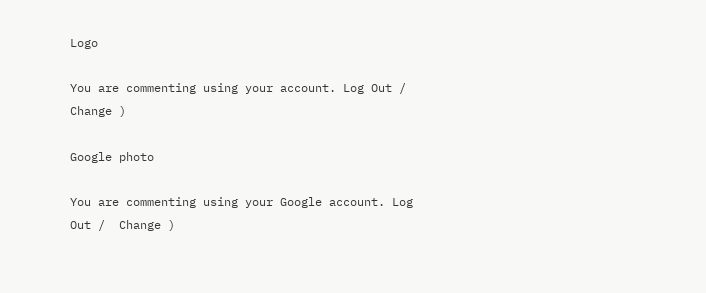Logo

You are commenting using your account. Log Out /  Change )

Google photo

You are commenting using your Google account. Log Out /  Change )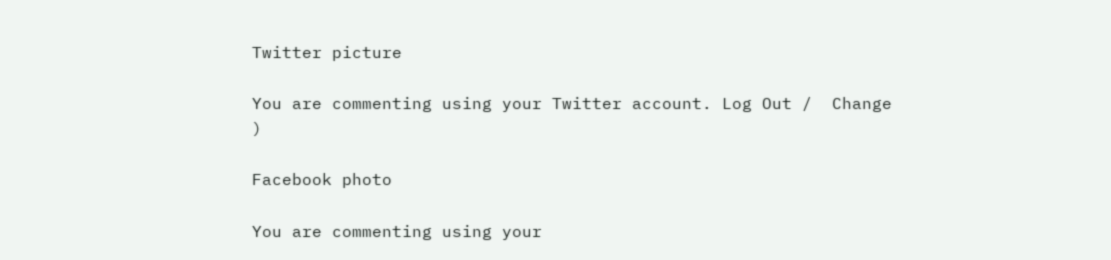Twitter picture

You are commenting using your Twitter account. Log Out /  Change )

Facebook photo

You are commenting using your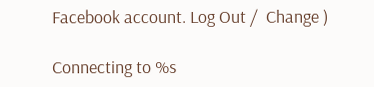Facebook account. Log Out /  Change )

Connecting to %s